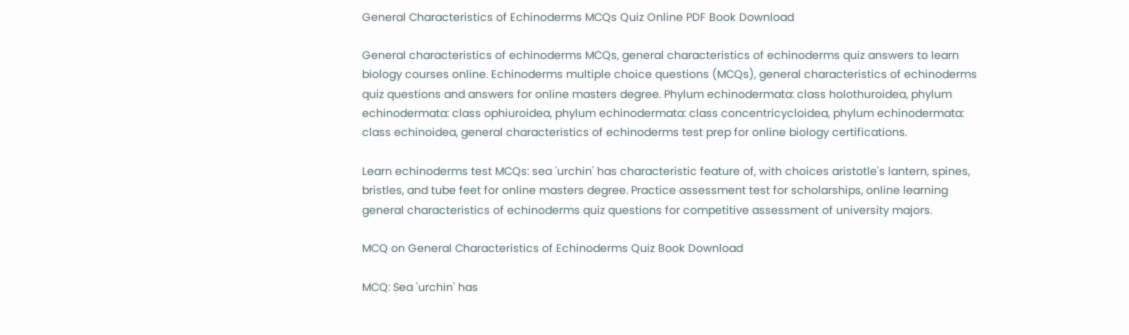General Characteristics of Echinoderms MCQs Quiz Online PDF Book Download

General characteristics of echinoderms MCQs, general characteristics of echinoderms quiz answers to learn biology courses online. Echinoderms multiple choice questions (MCQs), general characteristics of echinoderms quiz questions and answers for online masters degree. Phylum echinodermata: class holothuroidea, phylum echinodermata: class ophiuroidea, phylum echinodermata: class concentricycloidea, phylum echinodermata: class echinoidea, general characteristics of echinoderms test prep for online biology certifications.

Learn echinoderms test MCQs: sea 'urchin' has characteristic feature of, with choices aristotle's lantern, spines, bristles, and tube feet for online masters degree. Practice assessment test for scholarships, online learning general characteristics of echinoderms quiz questions for competitive assessment of university majors.

MCQ on General Characteristics of Echinoderms Quiz Book Download

MCQ: Sea 'urchin' has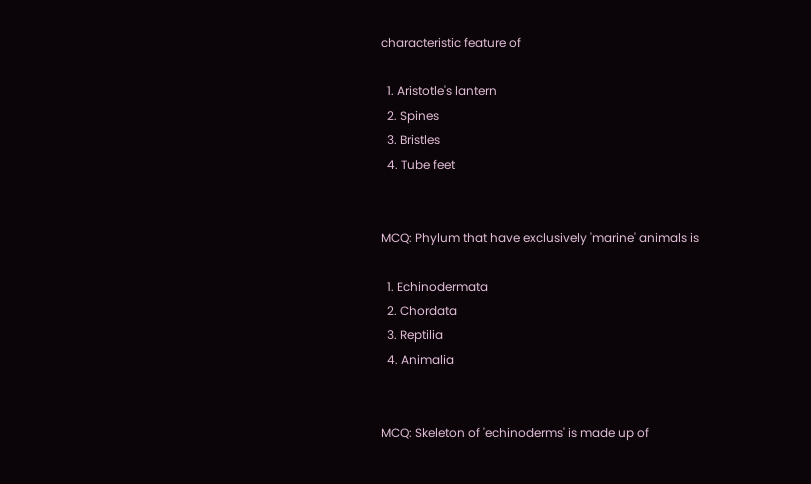characteristic feature of

  1. Aristotle's lantern
  2. Spines
  3. Bristles
  4. Tube feet


MCQ: Phylum that have exclusively 'marine' animals is

  1. Echinodermata
  2. Chordata
  3. Reptilia
  4. Animalia


MCQ: Skeleton of 'echinoderms' is made up of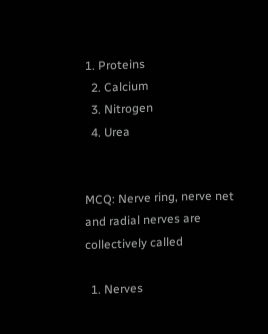1. Proteins
  2. Calcium
  3. Nitrogen
  4. Urea


MCQ: Nerve ring, nerve net and radial nerves are collectively called

  1. Nerves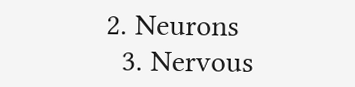2. Neurons
  3. Nervous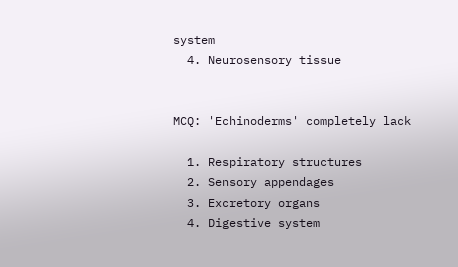system
  4. Neurosensory tissue


MCQ: 'Echinoderms' completely lack

  1. Respiratory structures
  2. Sensory appendages
  3. Excretory organs
  4. Digestive system